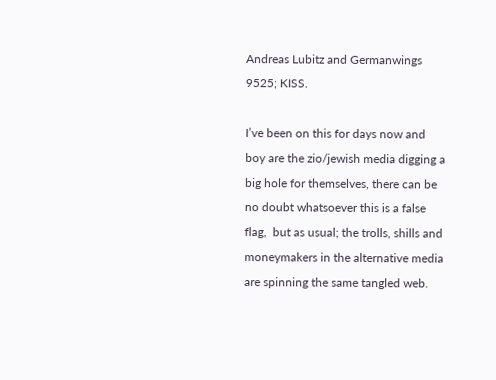Andreas Lubitz and Germanwings 9525; KISS.

I’ve been on this for days now and boy are the zio/jewish media digging a big hole for themselves, there can be no doubt whatsoever this is a false flag,  but as usual; the trolls, shills and moneymakers in the alternative media are spinning the same tangled web.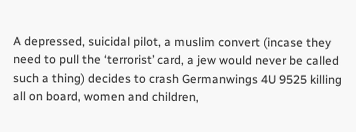A depressed, suicidal pilot, a muslim convert (incase they need to pull the ‘terrorist’ card, a jew would never be called such a thing) decides to crash Germanwings 4U 9525 killing all on board, women and children,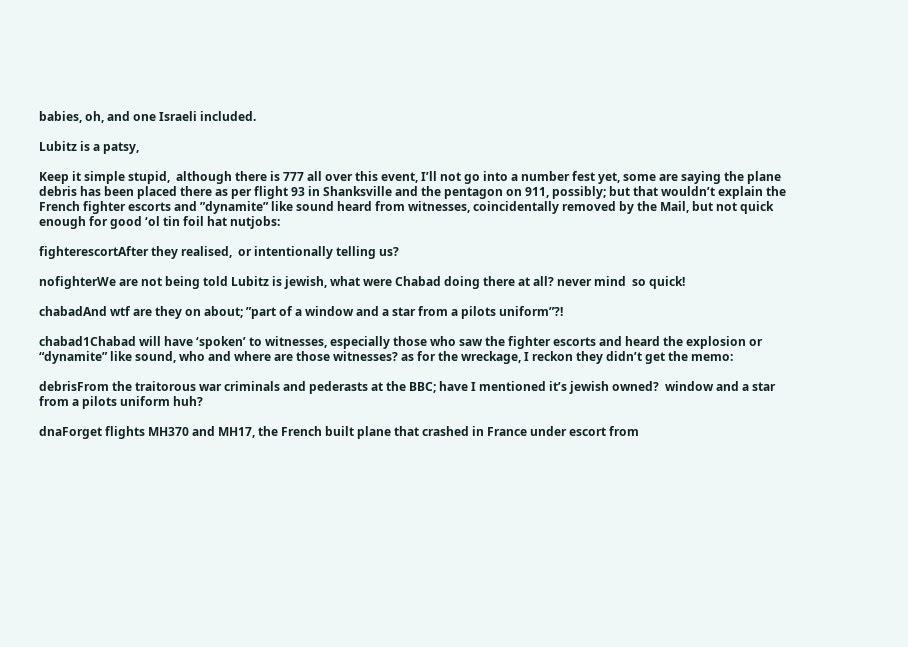babies, oh, and one Israeli included.

Lubitz is a patsy,

Keep it simple stupid,  although there is 777 all over this event, I’ll not go into a number fest yet, some are saying the plane debris has been placed there as per flight 93 in Shanksville and the pentagon on 911, possibly; but that wouldn’t explain the French fighter escorts and ”dynamite” like sound heard from witnesses, coincidentally removed by the Mail, but not quick enough for good ‘ol tin foil hat nutjobs:

fighterescortAfter they realised,  or intentionally telling us?

nofighterWe are not being told Lubitz is jewish, what were Chabad doing there at all? never mind  so quick!

chabadAnd wtf are they on about; ”part of a window and a star from a pilots uniform”?!

chabad1Chabad will have ‘spoken’ to witnesses, especially those who saw the fighter escorts and heard the explosion or “dynamite” like sound, who and where are those witnesses? as for the wreckage, I reckon they didn’t get the memo:

debrisFrom the traitorous war criminals and pederasts at the BBC; have I mentioned it’s jewish owned?  window and a star from a pilots uniform huh?

dnaForget flights MH370 and MH17, the French built plane that crashed in France under escort from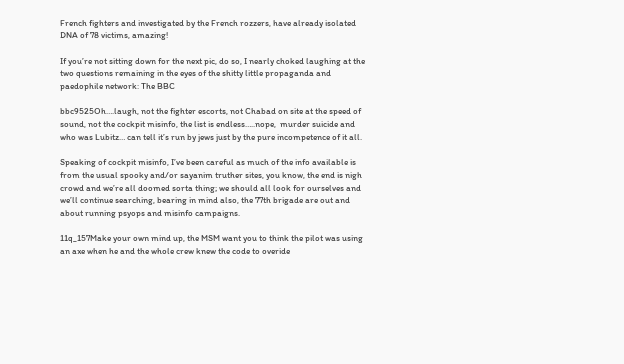French fighters and investigated by the French rozzers, have already isolated DNA of 78 victims, amazing!

If you’re not sitting down for the next pic, do so, I nearly choked laughing at the two questions remaining in the eyes of the shitty little propaganda and paedophile network: The BBC

bbc9525Oh….laugh, not the fighter escorts, not Chabad on site at the speed of sound, not the cockpit misinfo, the list is endless…..nope,  murder suicide and who was Lubitz… can tell it’s run by jews just by the pure incompetence of it all.

Speaking of cockpit misinfo, I’ve been careful as much of the info available is from the usual spooky and/or sayanim truther sites, you know, the end is nigh crowd and we’re all doomed sorta thing; we should all look for ourselves and we’ll continue searching, bearing in mind also, the 77th brigade are out and about running psyops and misinfo campaigns.

11q_157Make your own mind up, the MSM want you to think the pilot was using an axe when he and the whole crew knew the code to overide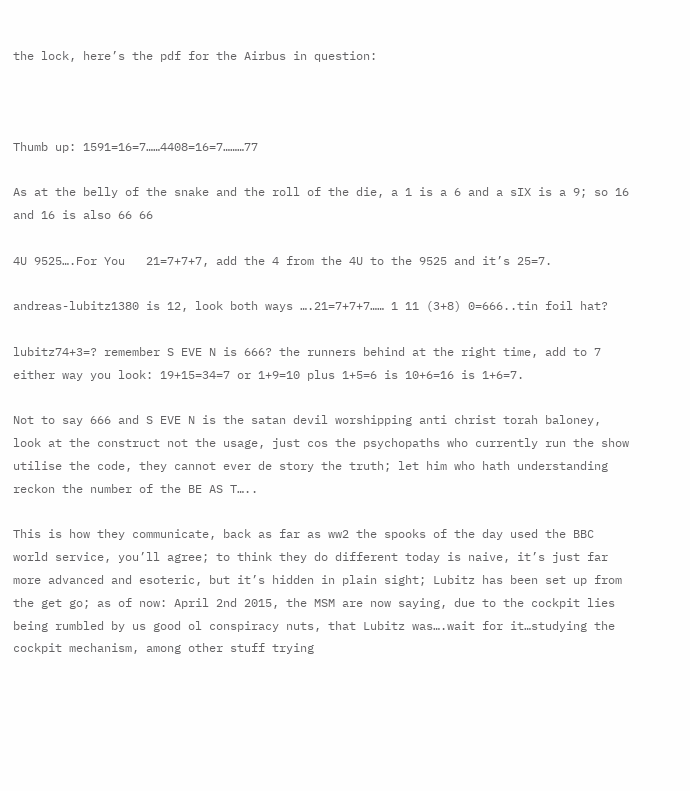the lock, here’s the pdf for the Airbus in question:



Thumb up: 1591=16=7……4408=16=7………77

As at the belly of the snake and the roll of the die, a 1 is a 6 and a sIX is a 9; so 16 and 16 is also 66 66

4U 9525….For You   21=7+7+7, add the 4 from the 4U to the 9525 and it’s 25=7.

andreas-lubitz1380 is 12, look both ways ….21=7+7+7…… 1 11 (3+8) 0=666..tin foil hat?

lubitz74+3=? remember S EVE N is 666? the runners behind at the right time, add to 7 either way you look: 19+15=34=7 or 1+9=10 plus 1+5=6 is 10+6=16 is 1+6=7.

Not to say 666 and S EVE N is the satan devil worshipping anti christ torah baloney, look at the construct not the usage, just cos the psychopaths who currently run the show utilise the code, they cannot ever de story the truth; let him who hath understanding reckon the number of the BE AS T…..

This is how they communicate, back as far as ww2 the spooks of the day used the BBC world service, you’ll agree; to think they do different today is naive, it’s just far more advanced and esoteric, but it’s hidden in plain sight; Lubitz has been set up from the get go; as of now: April 2nd 2015, the MSM are now saying, due to the cockpit lies being rumbled by us good ol conspiracy nuts, that Lubitz was….wait for it…studying the cockpit mechanism, among other stuff trying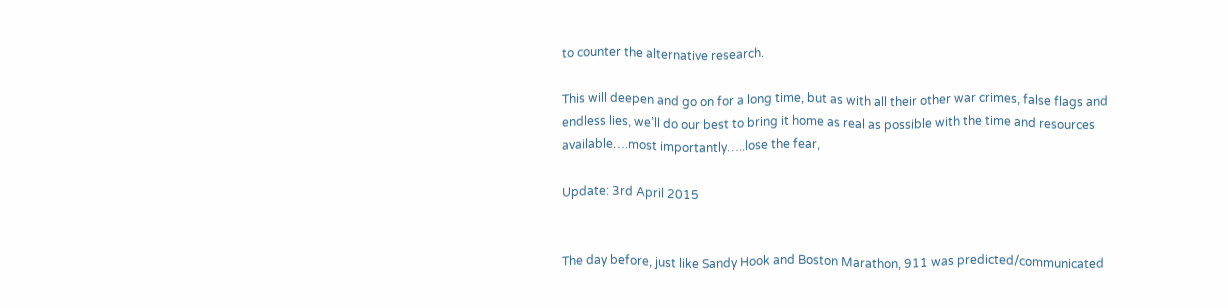to counter the alternative research.

This will deepen and go on for a long time, but as with all their other war crimes, false flags and endless lies, we’ll do our best to bring it home as real as possible with the time and resources available….most importantly…..lose the fear,

Update: 3rd April 2015


The day before, just like Sandy Hook and Boston Marathon, 911 was predicted/communicated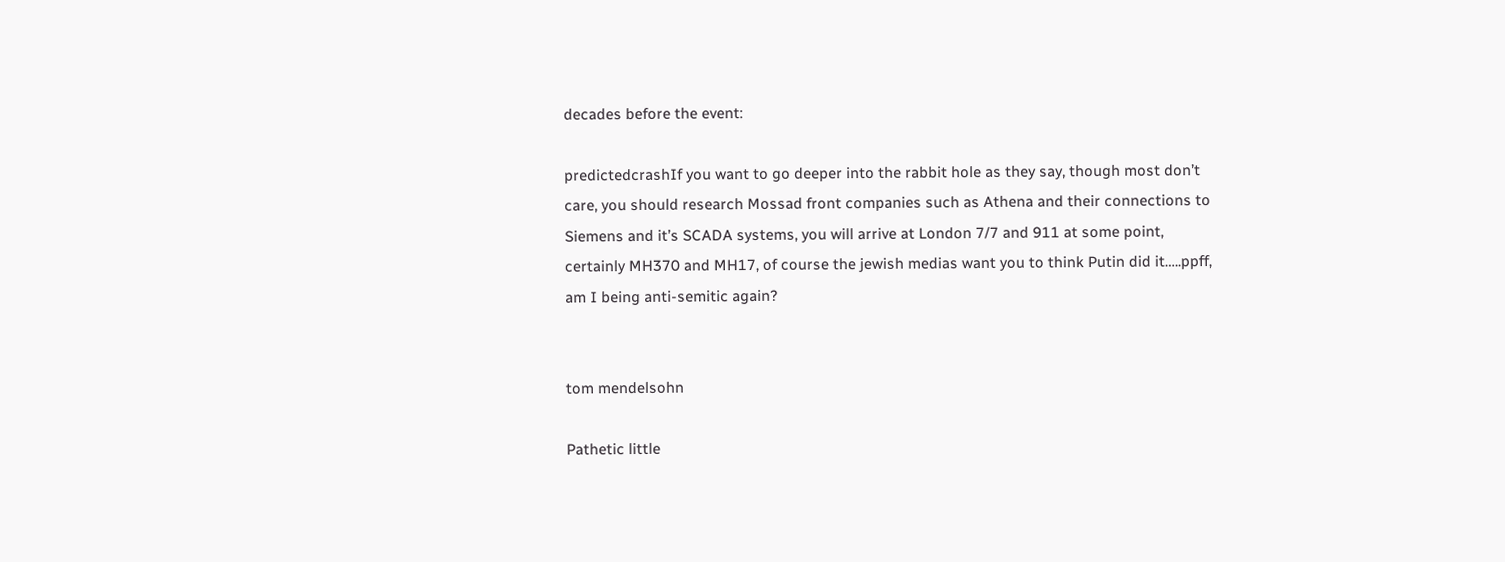decades before the event:

predictedcrashIf you want to go deeper into the rabbit hole as they say, though most don’t care, you should research Mossad front companies such as Athena and their connections to Siemens and it’s SCADA systems, you will arrive at London 7/7 and 911 at some point, certainly MH370 and MH17, of course the jewish medias want you to think Putin did it…..ppff, am I being anti-semitic again?


tom mendelsohn

Pathetic little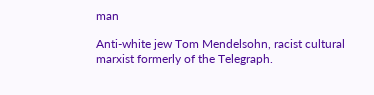man

Anti-white jew Tom Mendelsohn, racist cultural marxist formerly of the Telegraph.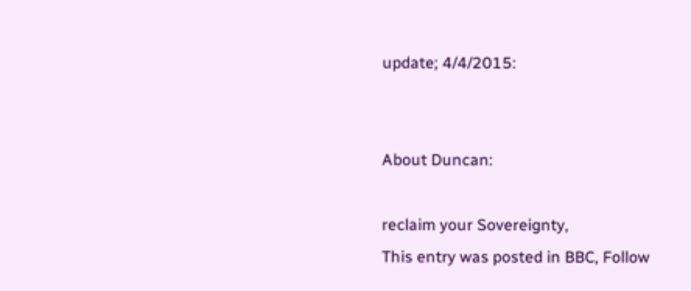update; 4/4/2015:


About Duncan:

reclaim your Sovereignty,
This entry was posted in BBC, Follow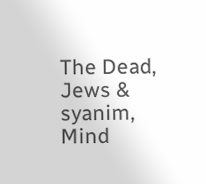The Dead, Jews & syanim, Mind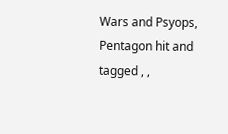Wars and Psyops, Pentagon hit and tagged , ,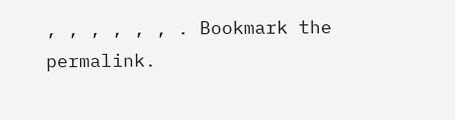, , , , , , . Bookmark the permalink.